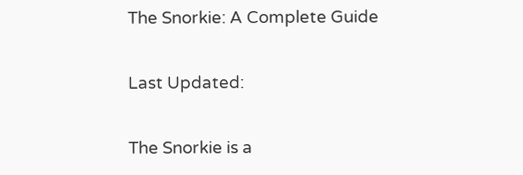The Snorkie: A Complete Guide

Last Updated:

The Snorkie is a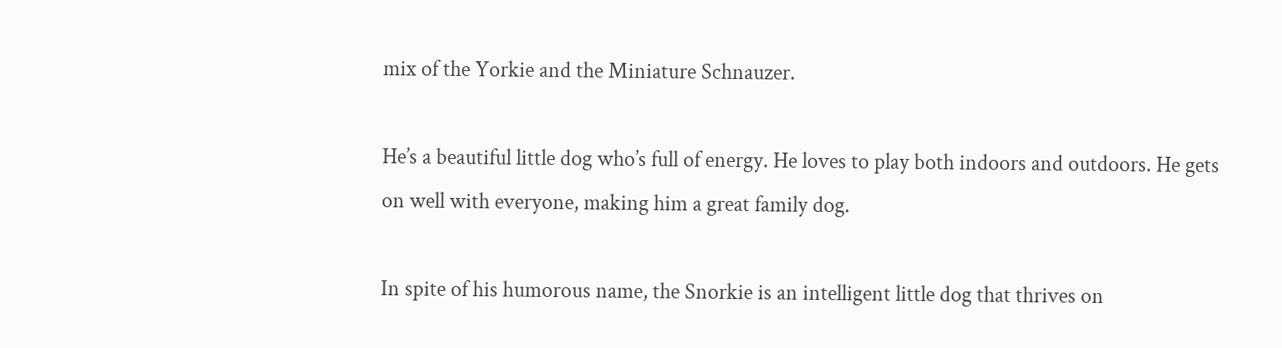mix of the Yorkie and the Miniature Schnauzer.

He’s a beautiful little dog who’s full of energy. He loves to play both indoors and outdoors. He gets on well with everyone, making him a great family dog.

In spite of his humorous name, the Snorkie is an intelligent little dog that thrives on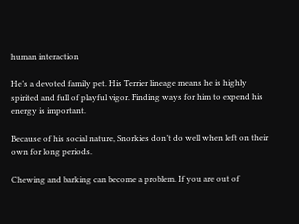human interaction

He’s a devoted family pet. His Terrier lineage means he is highly spirited and full of playful vigor. Finding ways for him to expend his energy is important.

Because of his social nature, Snorkies don’t do well when left on their own for long periods.

Chewing and barking can become a problem. If you are out of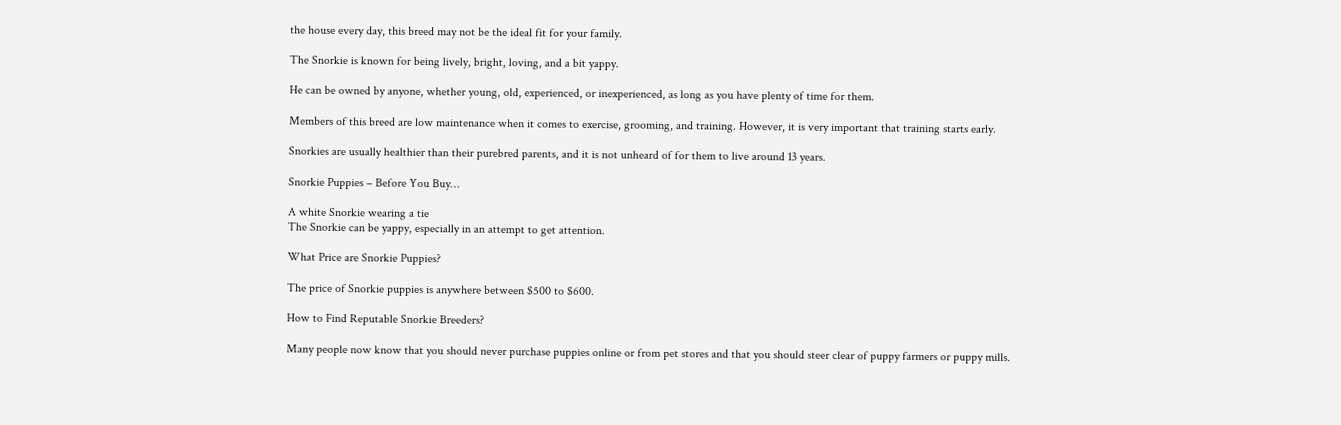the house every day, this breed may not be the ideal fit for your family.

The Snorkie is known for being lively, bright, loving, and a bit yappy.

He can be owned by anyone, whether young, old, experienced, or inexperienced, as long as you have plenty of time for them.

Members of this breed are low maintenance when it comes to exercise, grooming, and training. However, it is very important that training starts early.

Snorkies are usually healthier than their purebred parents, and it is not unheard of for them to live around 13 years.

Snorkie Puppies – Before You Buy…

A white Snorkie wearing a tie
The Snorkie can be yappy, especially in an attempt to get attention.

What Price are Snorkie Puppies?

The price of Snorkie puppies is anywhere between $500 to $600.

How to Find Reputable Snorkie Breeders?

Many people now know that you should never purchase puppies online or from pet stores and that you should steer clear of puppy farmers or puppy mills.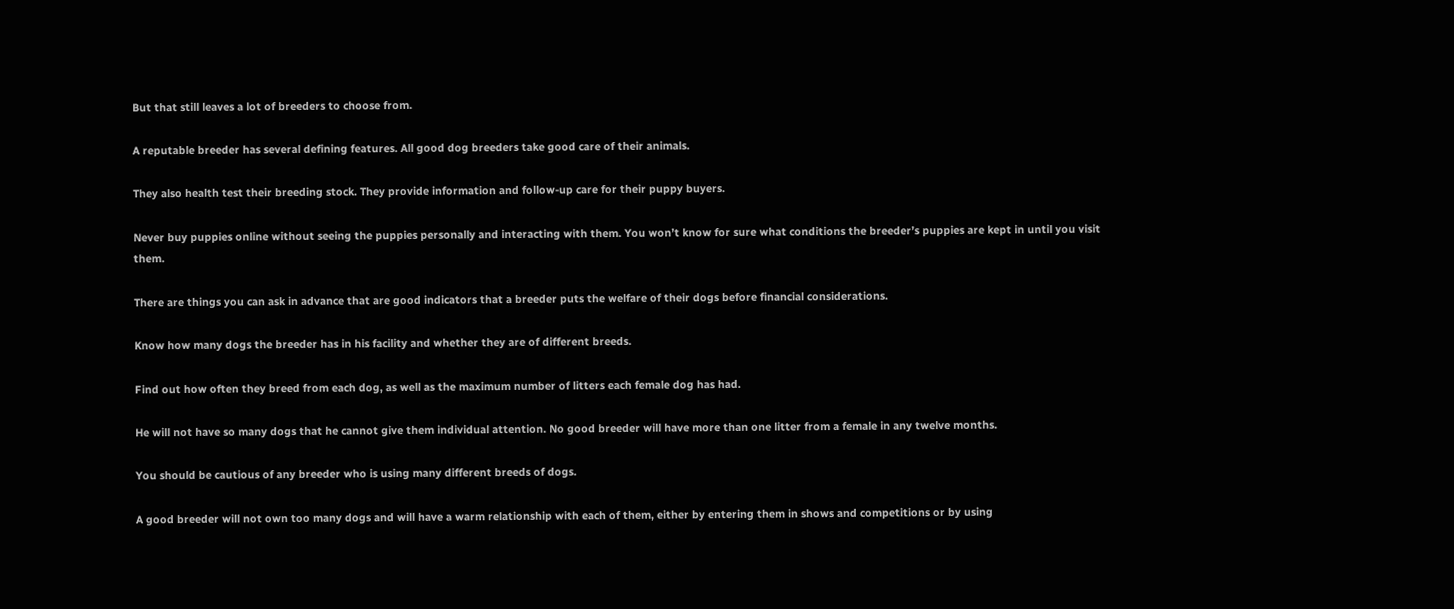But that still leaves a lot of breeders to choose from.

A reputable breeder has several defining features. All good dog breeders take good care of their animals.

They also health test their breeding stock. They provide information and follow-up care for their puppy buyers.

Never buy puppies online without seeing the puppies personally and interacting with them. You won’t know for sure what conditions the breeder’s puppies are kept in until you visit them.

There are things you can ask in advance that are good indicators that a breeder puts the welfare of their dogs before financial considerations.

Know how many dogs the breeder has in his facility and whether they are of different breeds.

Find out how often they breed from each dog, as well as the maximum number of litters each female dog has had.

He will not have so many dogs that he cannot give them individual attention. No good breeder will have more than one litter from a female in any twelve months.

You should be cautious of any breeder who is using many different breeds of dogs.

A good breeder will not own too many dogs and will have a warm relationship with each of them, either by entering them in shows and competitions or by using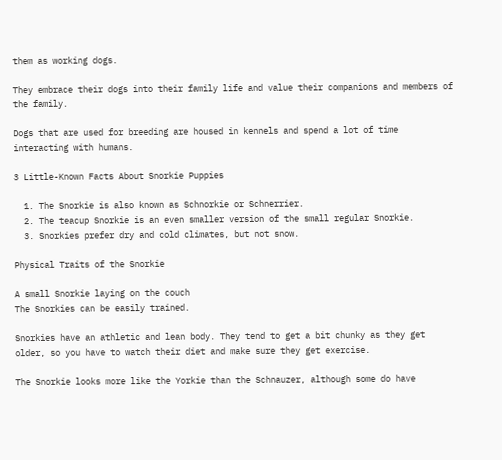them as working dogs.

They embrace their dogs into their family life and value their companions and members of the family.

Dogs that are used for breeding are housed in kennels and spend a lot of time interacting with humans.

3 Little-Known Facts About Snorkie Puppies

  1. The Snorkie is also known as Schnorkie or Schnerrier.
  2. The teacup Snorkie is an even smaller version of the small regular Snorkie.
  3. Snorkies prefer dry and cold climates, but not snow.

Physical Traits of the Snorkie

A small Snorkie laying on the couch
The Snorkies can be easily trained.

Snorkies have an athletic and lean body. They tend to get a bit chunky as they get older, so you have to watch their diet and make sure they get exercise.

The Snorkie looks more like the Yorkie than the Schnauzer, although some do have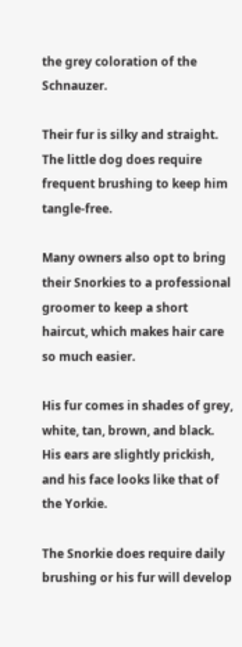the grey coloration of the Schnauzer.

Their fur is silky and straight. The little dog does require frequent brushing to keep him tangle-free.

Many owners also opt to bring their Snorkies to a professional groomer to keep a short haircut, which makes hair care so much easier.

His fur comes in shades of grey, white, tan, brown, and black. His ears are slightly prickish, and his face looks like that of the Yorkie.

The Snorkie does require daily brushing or his fur will develop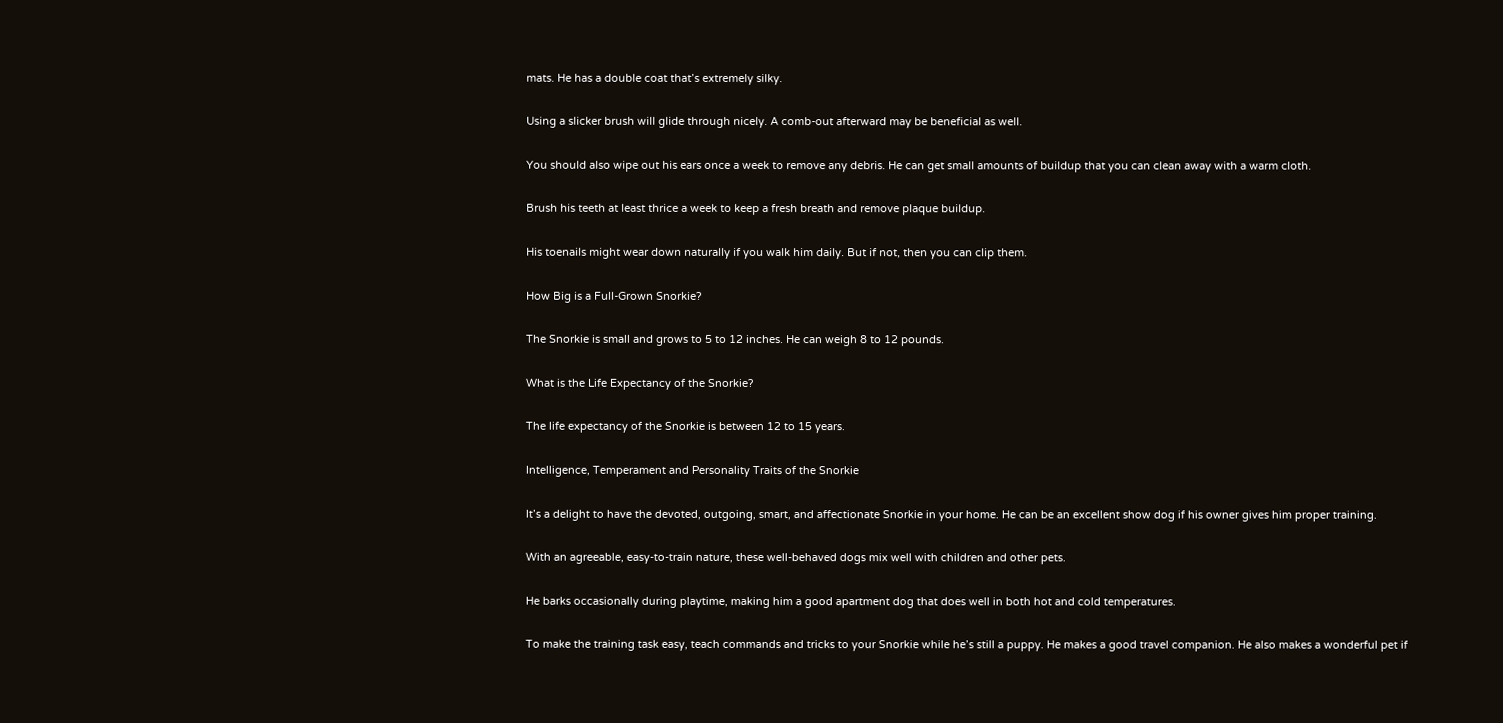mats. He has a double coat that’s extremely silky.

Using a slicker brush will glide through nicely. A comb-out afterward may be beneficial as well.

You should also wipe out his ears once a week to remove any debris. He can get small amounts of buildup that you can clean away with a warm cloth.

Brush his teeth at least thrice a week to keep a fresh breath and remove plaque buildup.

His toenails might wear down naturally if you walk him daily. But if not, then you can clip them.

How Big is a Full-Grown Snorkie?

The Snorkie is small and grows to 5 to 12 inches. He can weigh 8 to 12 pounds.

What is the Life Expectancy of the Snorkie?

The life expectancy of the Snorkie is between 12 to 15 years.

Intelligence, Temperament and Personality Traits of the Snorkie

It’s a delight to have the devoted, outgoing, smart, and affectionate Snorkie in your home. He can be an excellent show dog if his owner gives him proper training.

With an agreeable, easy-to-train nature, these well-behaved dogs mix well with children and other pets.

He barks occasionally during playtime, making him a good apartment dog that does well in both hot and cold temperatures.

To make the training task easy, teach commands and tricks to your Snorkie while he’s still a puppy. He makes a good travel companion. He also makes a wonderful pet if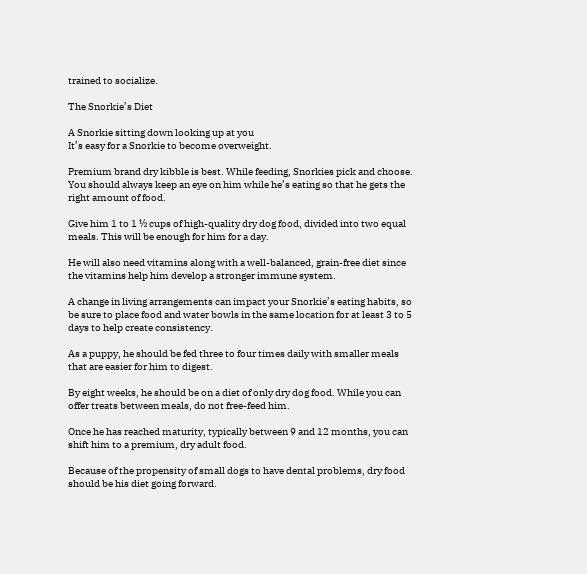trained to socialize.

The Snorkie’s Diet

A Snorkie sitting down looking up at you
It’s easy for a Snorkie to become overweight.

Premium brand dry kibble is best. While feeding, Snorkies pick and choose. You should always keep an eye on him while he’s eating so that he gets the right amount of food.

Give him 1 to 1 ½ cups of high-quality dry dog food, divided into two equal meals. This will be enough for him for a day.

He will also need vitamins along with a well-balanced, grain-free diet since the vitamins help him develop a stronger immune system.

A change in living arrangements can impact your Snorkie’s eating habits, so be sure to place food and water bowls in the same location for at least 3 to 5 days to help create consistency.

As a puppy, he should be fed three to four times daily with smaller meals that are easier for him to digest.

By eight weeks, he should be on a diet of only dry dog food. While you can offer treats between meals, do not free-feed him.

Once he has reached maturity, typically between 9 and 12 months, you can shift him to a premium, dry adult food.

Because of the propensity of small dogs to have dental problems, dry food should be his diet going forward.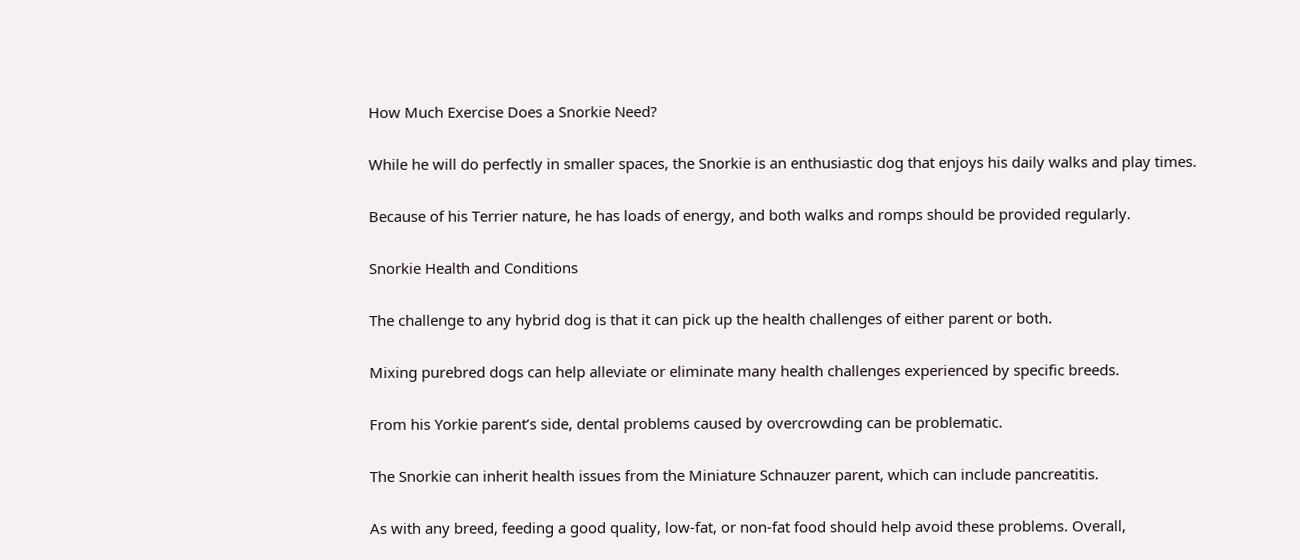How Much Exercise Does a Snorkie Need?

While he will do perfectly in smaller spaces, the Snorkie is an enthusiastic dog that enjoys his daily walks and play times.

Because of his Terrier nature, he has loads of energy, and both walks and romps should be provided regularly.

Snorkie Health and Conditions

The challenge to any hybrid dog is that it can pick up the health challenges of either parent or both.

Mixing purebred dogs can help alleviate or eliminate many health challenges experienced by specific breeds.

From his Yorkie parent’s side, dental problems caused by overcrowding can be problematic.

The Snorkie can inherit health issues from the Miniature Schnauzer parent, which can include pancreatitis.

As with any breed, feeding a good quality, low-fat, or non-fat food should help avoid these problems. Overall,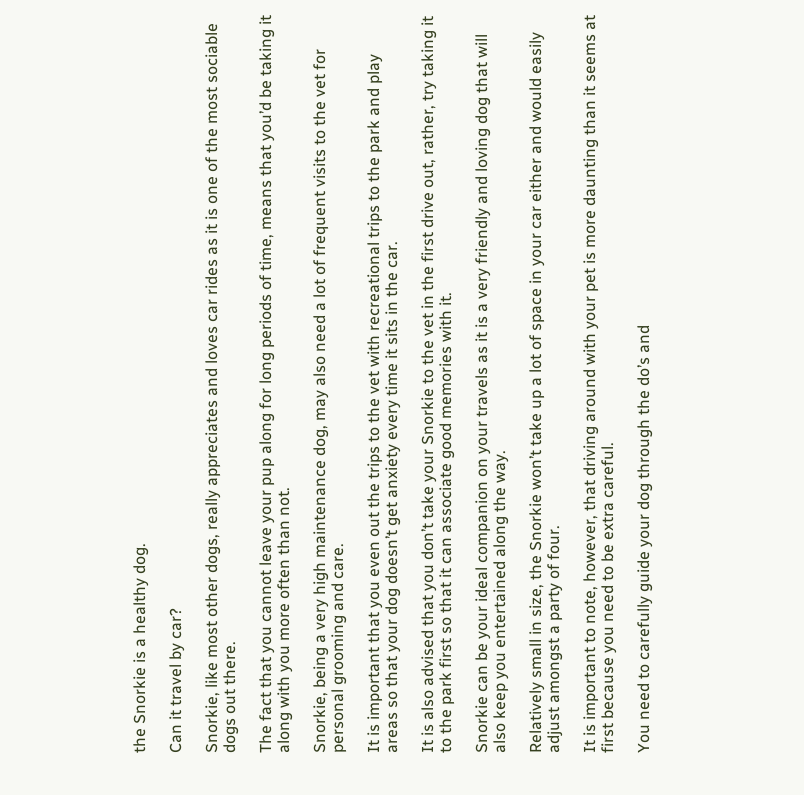the Snorkie is a healthy dog.

Can it travel by car?

Snorkie, like most other dogs, really appreciates and loves car rides as it is one of the most sociable dogs out there.

The fact that you cannot leave your pup along for long periods of time, means that you’d be taking it along with you more often than not.

Snorkie, being a very high maintenance dog, may also need a lot of frequent visits to the vet for personal grooming and care.

It is important that you even out the trips to the vet with recreational trips to the park and play areas so that your dog doesn’t get anxiety every time it sits in the car.

It is also advised that you don’t take your Snorkie to the vet in the first drive out, rather, try taking it to the park first so that it can associate good memories with it.

Snorkie can be your ideal companion on your travels as it is a very friendly and loving dog that will also keep you entertained along the way.

Relatively small in size, the Snorkie won’t take up a lot of space in your car either and would easily adjust amongst a party of four.

It is important to note, however, that driving around with your pet is more daunting than it seems at first because you need to be extra careful.

You need to carefully guide your dog through the do’s and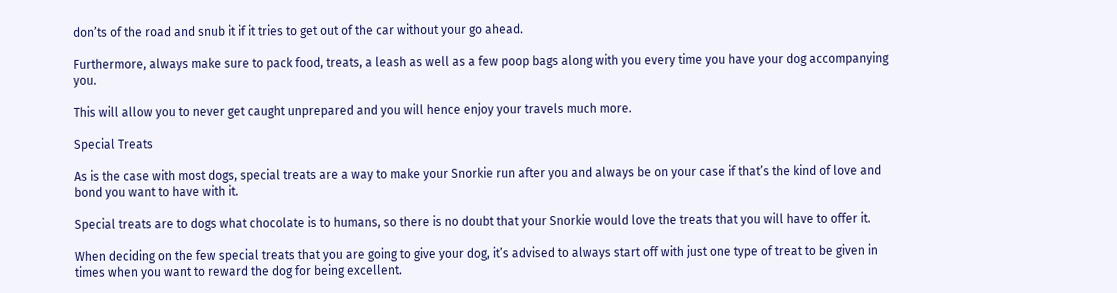don’ts of the road and snub it if it tries to get out of the car without your go ahead.

Furthermore, always make sure to pack food, treats, a leash as well as a few poop bags along with you every time you have your dog accompanying you.

This will allow you to never get caught unprepared and you will hence enjoy your travels much more.

Special Treats

As is the case with most dogs, special treats are a way to make your Snorkie run after you and always be on your case if that’s the kind of love and bond you want to have with it.

Special treats are to dogs what chocolate is to humans, so there is no doubt that your Snorkie would love the treats that you will have to offer it.

When deciding on the few special treats that you are going to give your dog, it’s advised to always start off with just one type of treat to be given in times when you want to reward the dog for being excellent.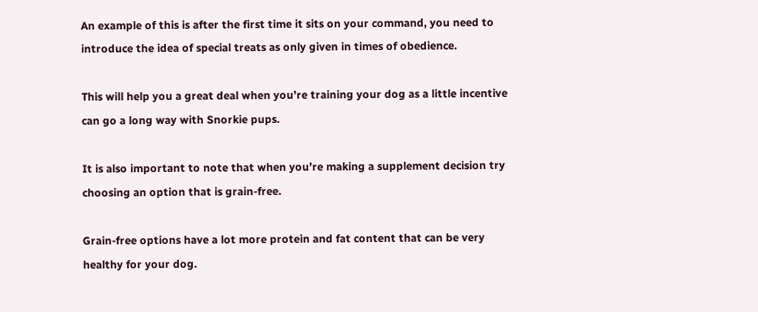An example of this is after the first time it sits on your command, you need to introduce the idea of special treats as only given in times of obedience.

This will help you a great deal when you’re training your dog as a little incentive can go a long way with Snorkie pups.

It is also important to note that when you’re making a supplement decision try choosing an option that is grain-free.

Grain-free options have a lot more protein and fat content that can be very healthy for your dog.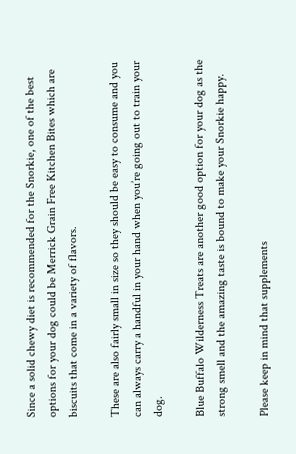Since a solid chewy diet is recommended for the Snorkie, one of the best options for your dog could be Merrick Grain Free Kitchen Bites which are biscuits that come in a variety of flavors.

These are also fairly small in size so they should be easy to consume and you can always carry a handful in your hand when you’re going out to train your dog.

Blue Buffalo Wilderness Treats are another good option for your dog as the strong smell and the amazing taste is bound to make your Snorkie happy.

Please keep in mind that supplements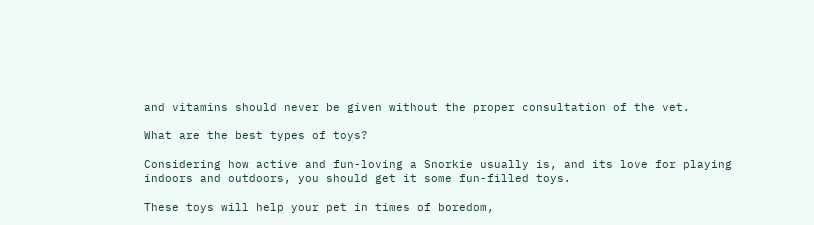and vitamins should never be given without the proper consultation of the vet.

What are the best types of toys?

Considering how active and fun-loving a Snorkie usually is, and its love for playing indoors and outdoors, you should get it some fun-filled toys.

These toys will help your pet in times of boredom,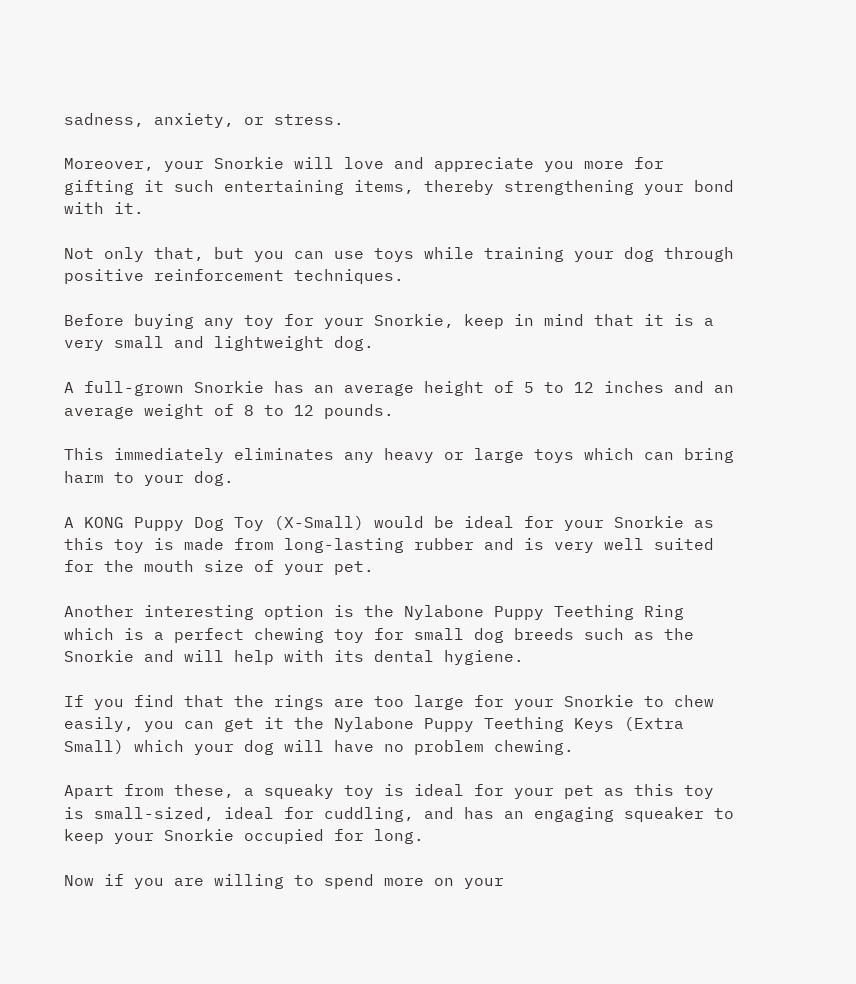sadness, anxiety, or stress.

Moreover, your Snorkie will love and appreciate you more for gifting it such entertaining items, thereby strengthening your bond with it.

Not only that, but you can use toys while training your dog through positive reinforcement techniques.

Before buying any toy for your Snorkie, keep in mind that it is a very small and lightweight dog.

A full-grown Snorkie has an average height of 5 to 12 inches and an average weight of 8 to 12 pounds.

This immediately eliminates any heavy or large toys which can bring harm to your dog.

A KONG Puppy Dog Toy (X-Small) would be ideal for your Snorkie as this toy is made from long-lasting rubber and is very well suited for the mouth size of your pet.

Another interesting option is the Nylabone Puppy Teething Ring which is a perfect chewing toy for small dog breeds such as the Snorkie and will help with its dental hygiene.

If you find that the rings are too large for your Snorkie to chew easily, you can get it the Nylabone Puppy Teething Keys (Extra Small) which your dog will have no problem chewing.

Apart from these, a squeaky toy is ideal for your pet as this toy is small-sized, ideal for cuddling, and has an engaging squeaker to keep your Snorkie occupied for long.

Now if you are willing to spend more on your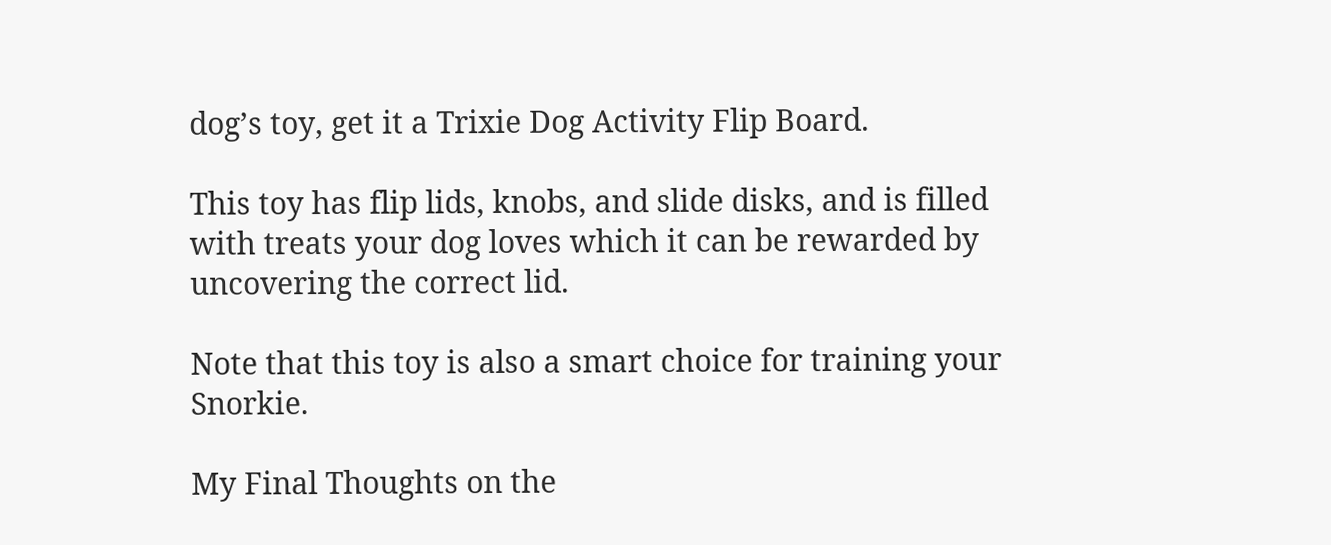dog’s toy, get it a Trixie Dog Activity Flip Board.

This toy has flip lids, knobs, and slide disks, and is filled with treats your dog loves which it can be rewarded by uncovering the correct lid.

Note that this toy is also a smart choice for training your Snorkie.

My Final Thoughts on the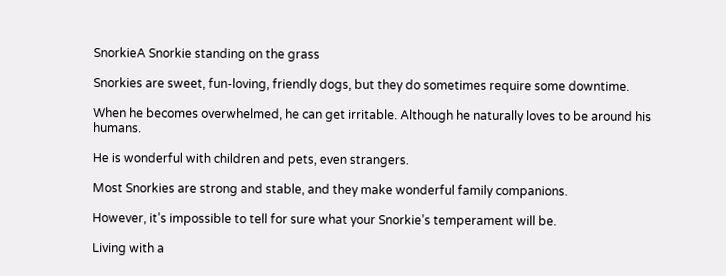SnorkieA Snorkie standing on the grass

Snorkies are sweet, fun-loving, friendly dogs, but they do sometimes require some downtime.

When he becomes overwhelmed, he can get irritable. Although he naturally loves to be around his humans.

He is wonderful with children and pets, even strangers.

Most Snorkies are strong and stable, and they make wonderful family companions.

However, it’s impossible to tell for sure what your Snorkie’s temperament will be.

Living with a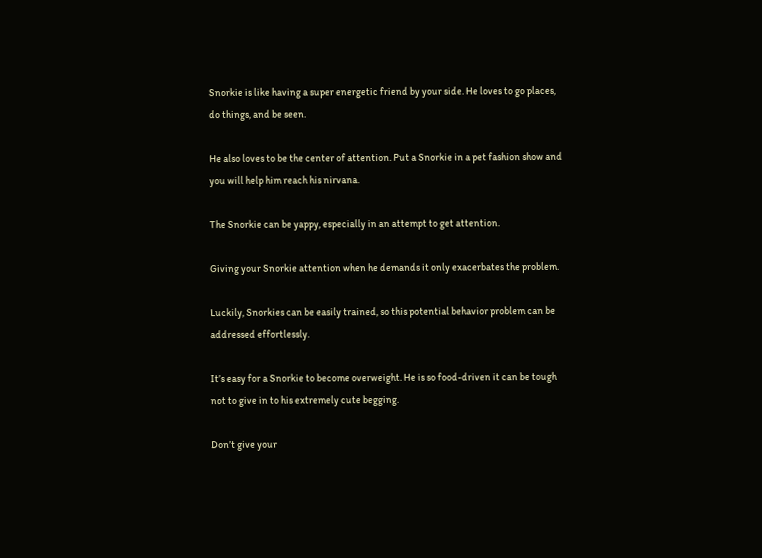Snorkie is like having a super energetic friend by your side. He loves to go places, do things, and be seen.

He also loves to be the center of attention. Put a Snorkie in a pet fashion show and you will help him reach his nirvana.

The Snorkie can be yappy, especially in an attempt to get attention.

Giving your Snorkie attention when he demands it only exacerbates the problem.

Luckily, Snorkies can be easily trained, so this potential behavior problem can be addressed effortlessly.

It’s easy for a Snorkie to become overweight. He is so food-driven it can be tough not to give in to his extremely cute begging.

Don’t give your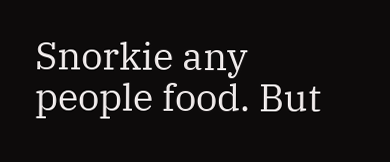Snorkie any people food. But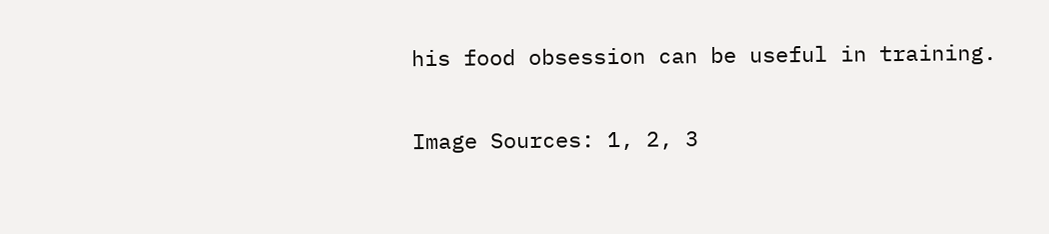his food obsession can be useful in training.

Image Sources: 1, 2, 3